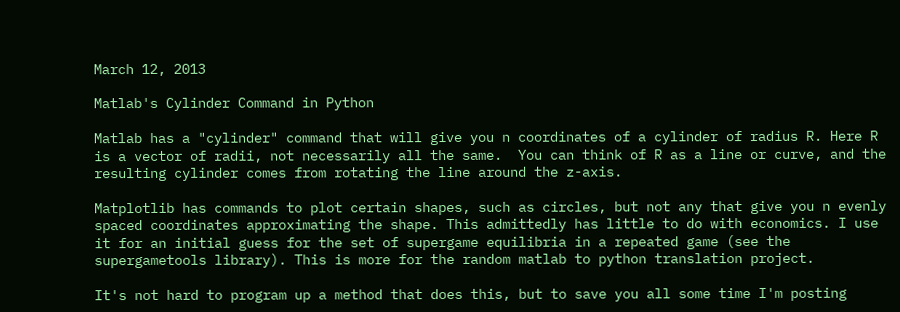March 12, 2013

Matlab's Cylinder Command in Python

Matlab has a "cylinder" command that will give you n coordinates of a cylinder of radius R. Here R is a vector of radii, not necessarily all the same.  You can think of R as a line or curve, and the resulting cylinder comes from rotating the line around the z-axis.

Matplotlib has commands to plot certain shapes, such as circles, but not any that give you n evenly spaced coordinates approximating the shape. This admittedly has little to do with economics. I use it for an initial guess for the set of supergame equilibria in a repeated game (see the supergametools library). This is more for the random matlab to python translation project.

It's not hard to program up a method that does this, but to save you all some time I'm posting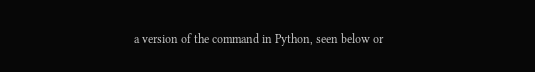a version of the command in Python, seen below or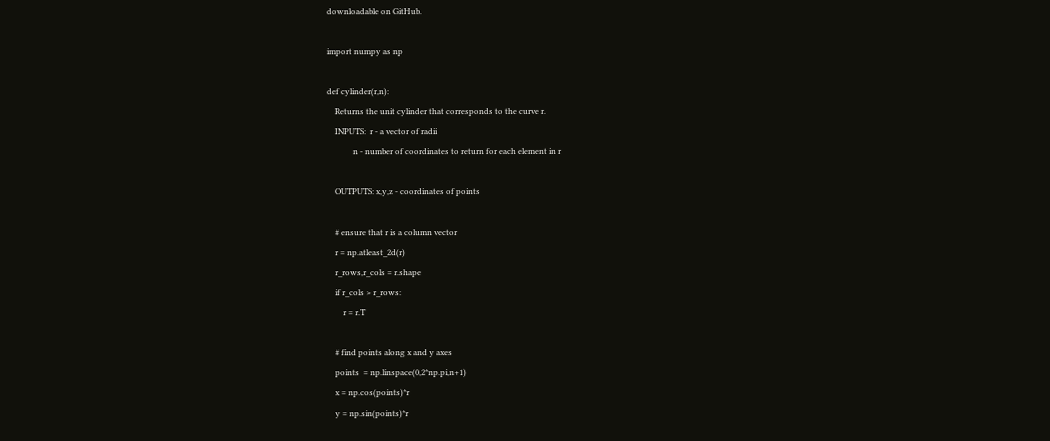downloadable on GitHub.

import numpy as np

def cylinder(r,n):
    Returns the unit cylinder that corresponds to the curve r.
    INPUTS:  r - a vector of radii
             n - number of coordinates to return for each element in r

    OUTPUTS: x,y,z - coordinates of points

    # ensure that r is a column vector
    r = np.atleast_2d(r)
    r_rows,r_cols = r.shape
    if r_cols > r_rows:
        r = r.T

    # find points along x and y axes
    points  = np.linspace(0,2*np.pi,n+1)
    x = np.cos(points)*r
    y = np.sin(points)*r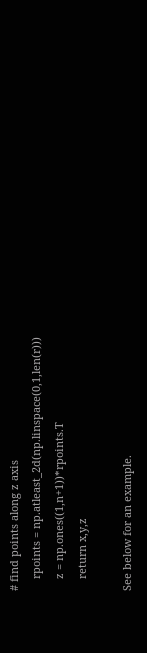# find points along z axis
    rpoints = np.atleast_2d(np.linspace(0,1,len(r)))
    z = np.ones((1,n+1))*rpoints.T
    return x,y,z

See below for an example.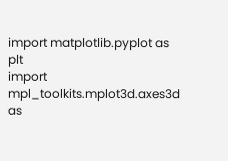import matplotlib.pyplot as plt
import mpl_toolkits.mplot3d.axes3d as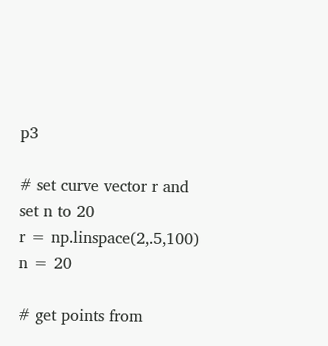p3

# set curve vector r and set n to 20
r = np.linspace(2,.5,100)
n = 20

# get points from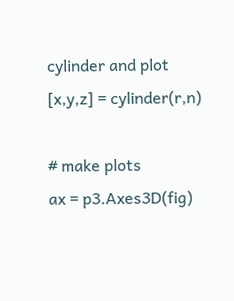cylinder and plot
[x,y,z] = cylinder(r,n)

# make plots
ax = p3.Axes3D(fig)